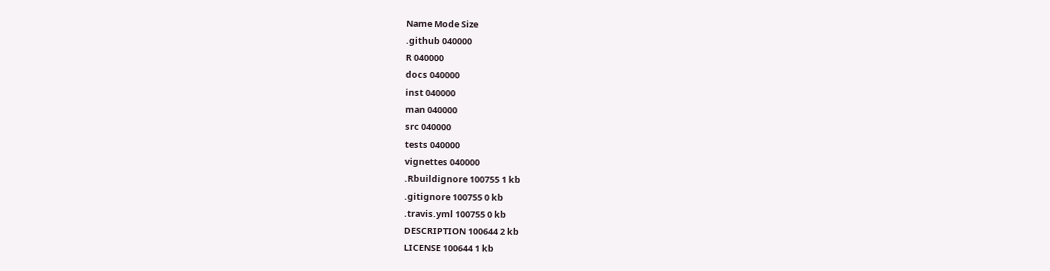Name Mode Size
.github 040000
R 040000
docs 040000
inst 040000
man 040000
src 040000
tests 040000
vignettes 040000
.Rbuildignore 100755 1 kb
.gitignore 100755 0 kb
.travis.yml 100755 0 kb
DESCRIPTION 100644 2 kb
LICENSE 100644 1 kb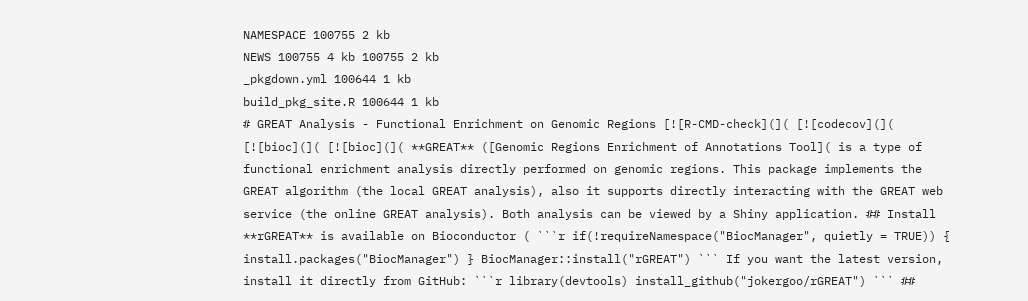NAMESPACE 100755 2 kb
NEWS 100755 4 kb 100755 2 kb
_pkgdown.yml 100644 1 kb
build_pkg_site.R 100644 1 kb
# GREAT Analysis - Functional Enrichment on Genomic Regions [![R-CMD-check](]( [![codecov](]( [![bioc](]( [![bioc](]( **GREAT** ([Genomic Regions Enrichment of Annotations Tool]( is a type of functional enrichment analysis directly performed on genomic regions. This package implements the GREAT algorithm (the local GREAT analysis), also it supports directly interacting with the GREAT web service (the online GREAT analysis). Both analysis can be viewed by a Shiny application. ## Install **rGREAT** is available on Bioconductor ( ```r if(!requireNamespace("BiocManager", quietly = TRUE)) { install.packages("BiocManager") } BiocManager::install("rGREAT") ``` If you want the latest version, install it directly from GitHub: ```r library(devtools) install_github("jokergoo/rGREAT") ``` ##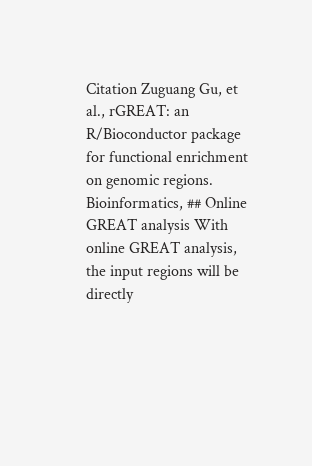Citation Zuguang Gu, et al., rGREAT: an R/Bioconductor package for functional enrichment on genomic regions. Bioinformatics, ## Online GREAT analysis With online GREAT analysis, the input regions will be directly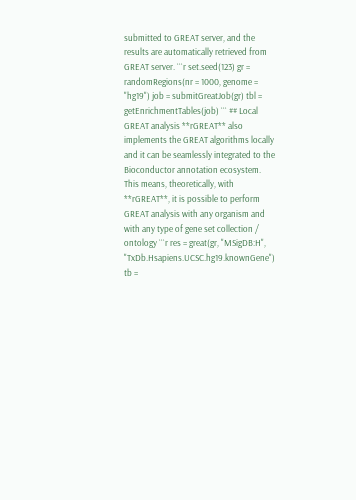submitted to GREAT server, and the results are automatically retrieved from GREAT server. ```r set.seed(123) gr = randomRegions(nr = 1000, genome = "hg19") job = submitGreatJob(gr) tbl = getEnrichmentTables(job) ``` ## Local GREAT analysis **rGREAT** also implements the GREAT algorithms locally and it can be seamlessly integrated to the Bioconductor annotation ecosystem. This means, theoretically, with **rGREAT**, it is possible to perform GREAT analysis with any organism and with any type of gene set collection / ontology ```r res = great(gr, "MSigDB:H", "TxDb.Hsapiens.UCSC.hg19.knownGene") tb =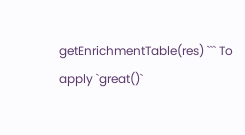getEnrichmentTable(res) ``` To apply `great()`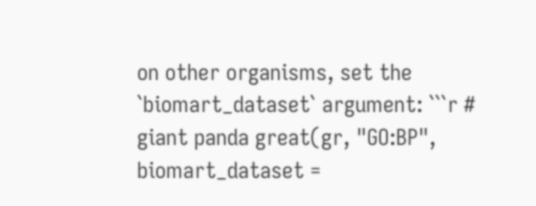on other organisms, set the `biomart_dataset` argument: ```r # giant panda great(gr, "GO:BP", biomart_dataset =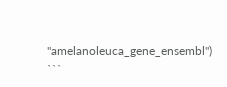"amelanoleuca_gene_ensembl") ```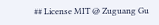## License MIT @ Zuguang Gu